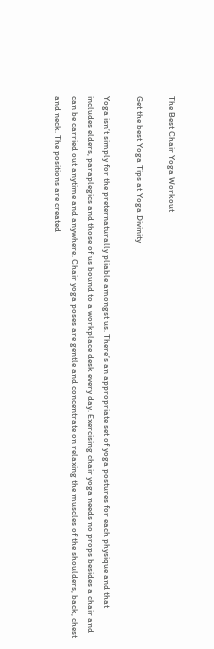The Best Chair Yoga Workout

Get the best Yoga Tips at Yoga Divinity

Yoga isn’t simply for the preternaturally pliable amongst us. There’s an appropriate set of yoga postures for each physique and that includes elders, paraplegics and those of us bound to a workplace desk every day. Exercising chair yoga needs no props besides a chair and can be carried out anytime and anywhere. Chair yoga poses are gentle and concentrate on relaxing the muscles of the shoulders, back, chest and neck. The positions are created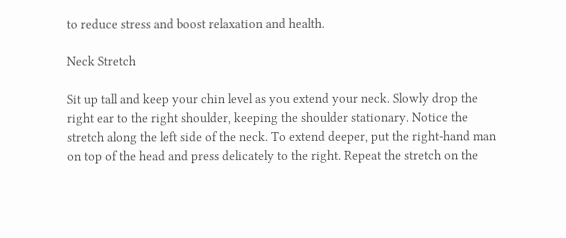to reduce stress and boost relaxation and health.

Neck Stretch

Sit up tall and keep your chin level as you extend your neck. Slowly drop the right ear to the right shoulder, keeping the shoulder stationary. Notice the stretch along the left side of the neck. To extend deeper, put the right-hand man on top of the head and press delicately to the right. Repeat the stretch on the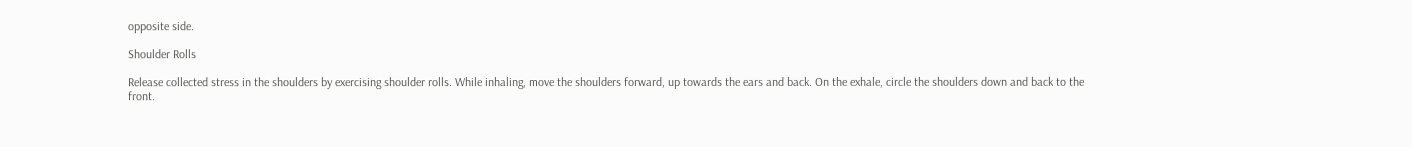opposite side.

Shoulder Rolls

Release collected stress in the shoulders by exercising shoulder rolls. While inhaling, move the shoulders forward, up towards the ears and back. On the exhale, circle the shoulders down and back to the front.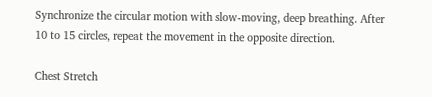Synchronize the circular motion with slow-moving, deep breathing. After 10 to 15 circles, repeat the movement in the opposite direction.

Chest Stretch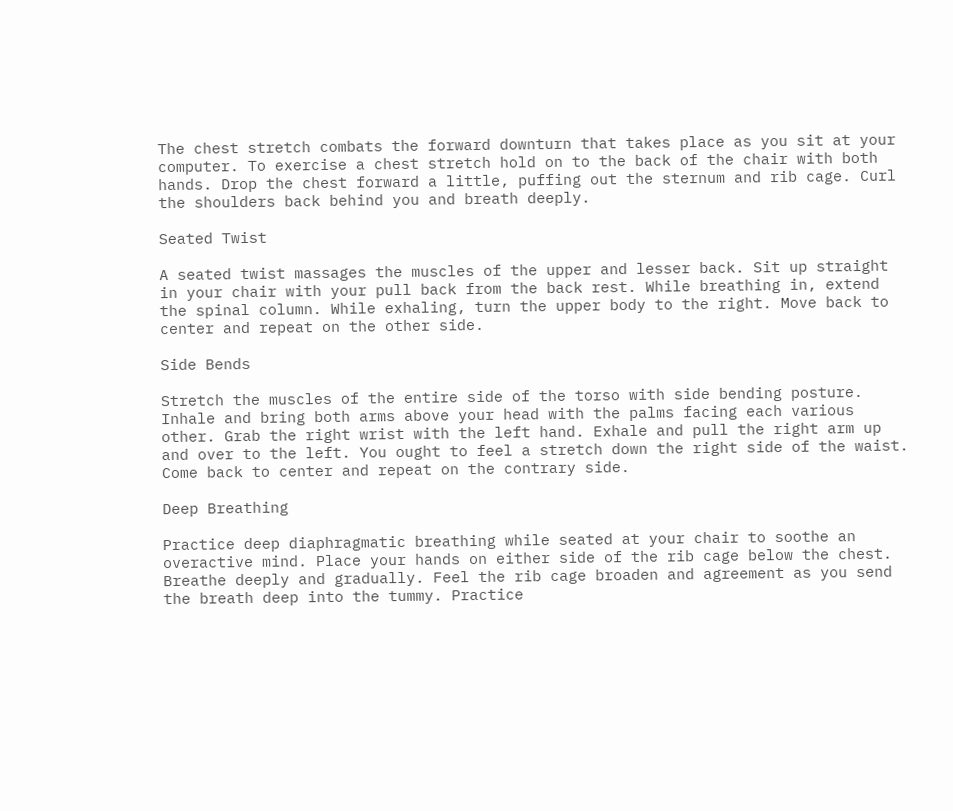The chest stretch combats the forward downturn that takes place as you sit at your computer. To exercise a chest stretch hold on to the back of the chair with both hands. Drop the chest forward a little, puffing out the sternum and rib cage. Curl the shoulders back behind you and breath deeply.

Seated Twist

A seated twist massages the muscles of the upper and lesser back. Sit up straight in your chair with your pull back from the back rest. While breathing in, extend the spinal column. While exhaling, turn the upper body to the right. Move back to center and repeat on the other side.

Side Bends

Stretch the muscles of the entire side of the torso with side bending posture. Inhale and bring both arms above your head with the palms facing each various other. Grab the right wrist with the left hand. Exhale and pull the right arm up and over to the left. You ought to feel a stretch down the right side of the waist. Come back to center and repeat on the contrary side.

Deep Breathing

Practice deep diaphragmatic breathing while seated at your chair to soothe an overactive mind. Place your hands on either side of the rib cage below the chest. Breathe deeply and gradually. Feel the rib cage broaden and agreement as you send the breath deep into the tummy. Practice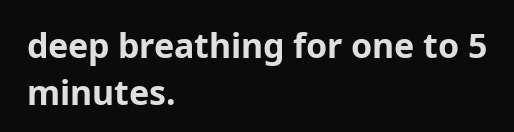deep breathing for one to 5 minutes.